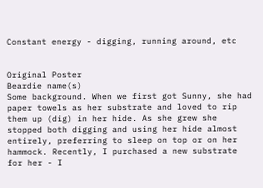Constant energy - digging, running around, etc


Original Poster
Beardie name(s)
Some background. When we first got Sunny, she had paper towels as her substrate and loved to rip them up (dig) in her hide. As she grew she stopped both digging and using her hide almost entirely, preferring to sleep on top or on her hammock. Recently, I purchased a new substrate for her - I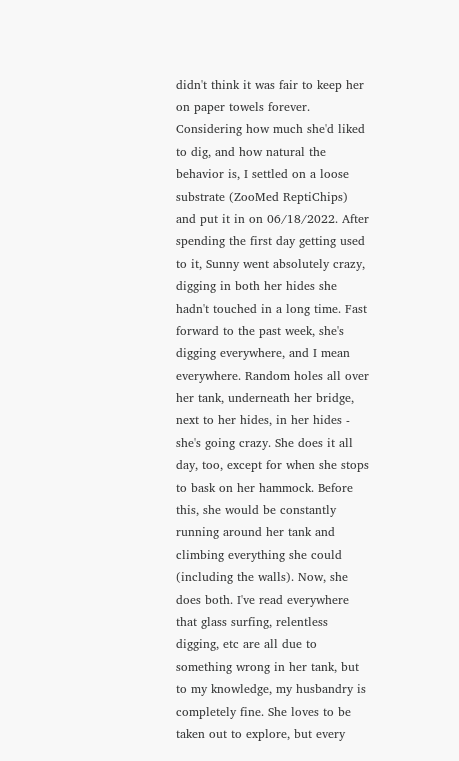didn't think it was fair to keep her on paper towels forever. Considering how much she'd liked to dig, and how natural the behavior is, I settled on a loose substrate (ZooMed ReptiChips) and put it in on 06/18/2022. After spending the first day getting used to it, Sunny went absolutely crazy, digging in both her hides she hadn't touched in a long time. Fast forward to the past week, she's digging everywhere, and I mean everywhere. Random holes all over her tank, underneath her bridge, next to her hides, in her hides - she's going crazy. She does it all day, too, except for when she stops to bask on her hammock. Before this, she would be constantly running around her tank and climbing everything she could (including the walls). Now, she does both. I've read everywhere that glass surfing, relentless digging, etc are all due to something wrong in her tank, but to my knowledge, my husbandry is completely fine. She loves to be taken out to explore, but every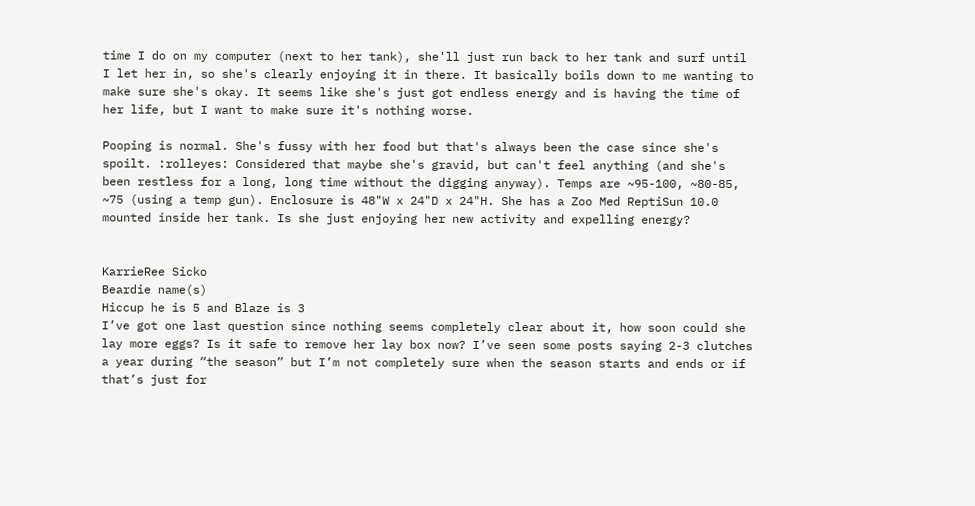time I do on my computer (next to her tank), she'll just run back to her tank and surf until I let her in, so she's clearly enjoying it in there. It basically boils down to me wanting to make sure she's okay. It seems like she's just got endless energy and is having the time of her life, but I want to make sure it's nothing worse.

Pooping is normal. She's fussy with her food but that's always been the case since she's spoilt. :rolleyes: Considered that maybe she's gravid, but can't feel anything (and she's been restless for a long, long time without the digging anyway). Temps are ~95-100, ~80-85, ~75 (using a temp gun). Enclosure is 48"W x 24"D x 24"H. She has a Zoo Med ReptiSun 10.0 mounted inside her tank. Is she just enjoying her new activity and expelling energy?


KarrieRee Sicko
Beardie name(s)
Hiccup he is 5 and Blaze is 3
I’ve got one last question since nothing seems completely clear about it, how soon could she lay more eggs? Is it safe to remove her lay box now? I’ve seen some posts saying 2-3 clutches a year during “the season” but I’m not completely sure when the season starts and ends or if that’s just for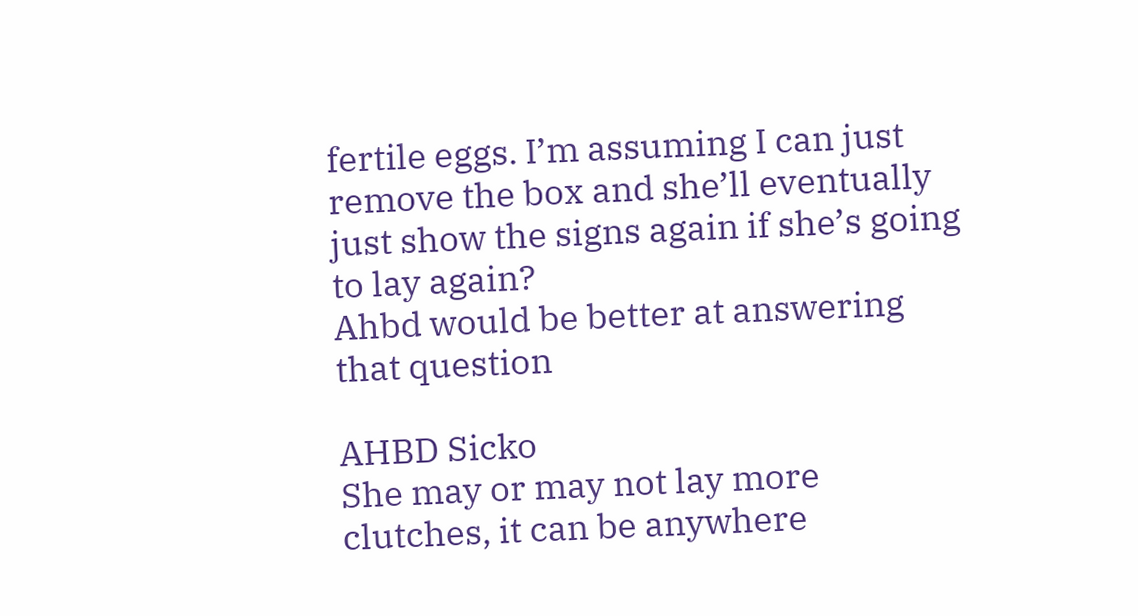fertile eggs. I’m assuming I can just remove the box and she’ll eventually just show the signs again if she’s going to lay again?
Ahbd would be better at answering that question

AHBD Sicko
She may or may not lay more clutches, it can be anywhere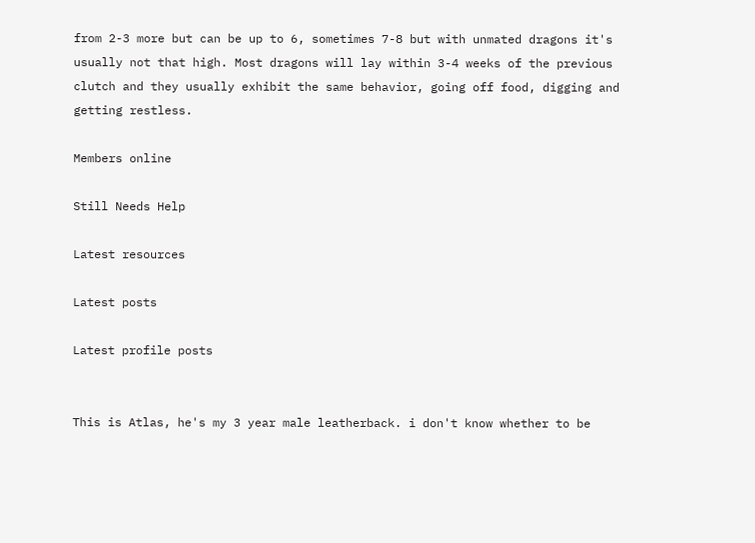from 2-3 more but can be up to 6, sometimes 7-8 but with unmated dragons it's usually not that high. Most dragons will lay within 3-4 weeks of the previous clutch and they usually exhibit the same behavior, going off food, digging and getting restless.

Members online

Still Needs Help

Latest resources

Latest posts

Latest profile posts


This is Atlas, he's my 3 year male leatherback. i don't know whether to be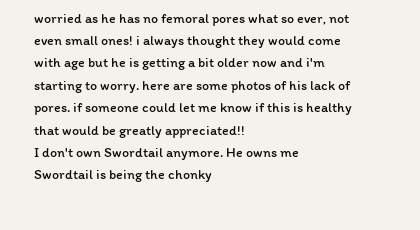worried as he has no femoral pores what so ever, not even small ones! i always thought they would come with age but he is getting a bit older now and i'm starting to worry. here are some photos of his lack of pores. if someone could let me know if this is healthy that would be greatly appreciated!!
I don't own Swordtail anymore. He owns me
Swordtail is being the chonky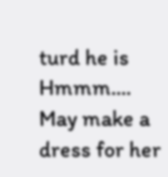turd he is
Hmmm.... May make a dress for her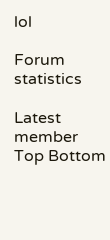lol

Forum statistics

Latest member
Top Bottom